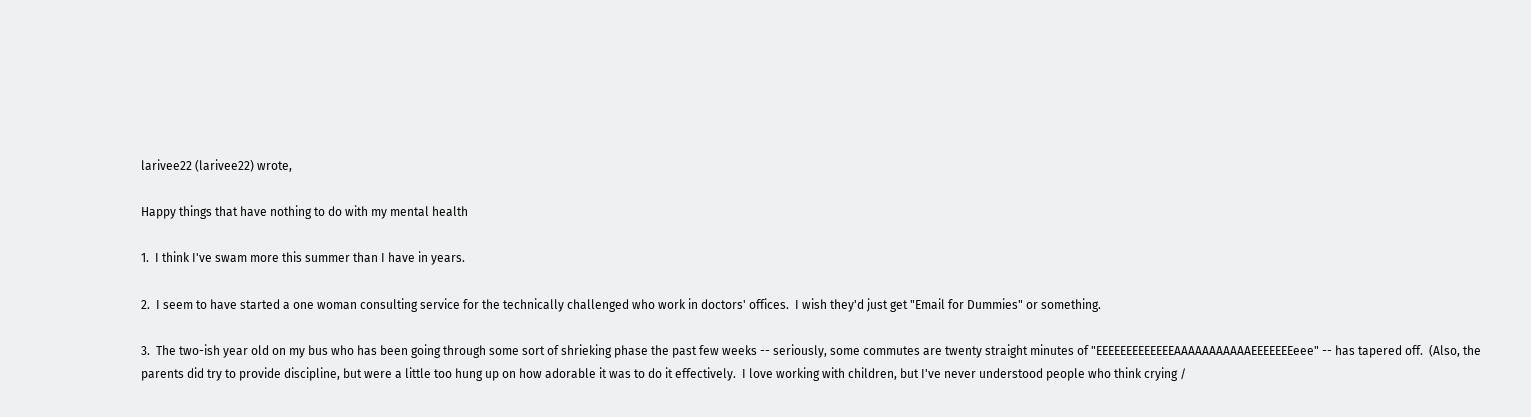larivee22 (larivee22) wrote,

Happy things that have nothing to do with my mental health

1.  I think I've swam more this summer than I have in years.

2.  I seem to have started a one woman consulting service for the technically challenged who work in doctors' offices.  I wish they'd just get "Email for Dummies" or something.

3.  The two-ish year old on my bus who has been going through some sort of shrieking phase the past few weeks -- seriously, some commutes are twenty straight minutes of "EEEEEEEEEEEEEAAAAAAAAAAAEEEEEEEeee" -- has tapered off.  (Also, the parents did try to provide discipline, but were a little too hung up on how adorable it was to do it effectively.  I love working with children, but I've never understood people who think crying /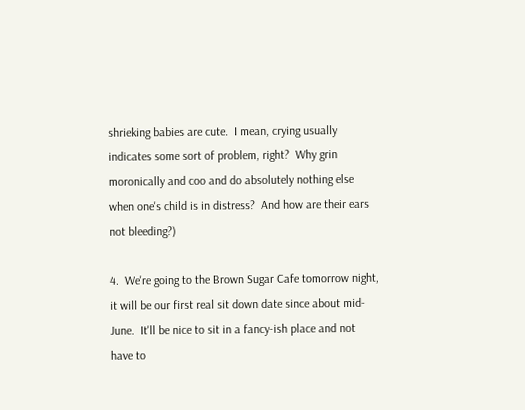shrieking babies are cute.  I mean, crying usually indicates some sort of problem, right?  Why grin moronically and coo and do absolutely nothing else when one's child is in distress?  And how are their ears not bleeding?)

4.  We're going to the Brown Sugar Cafe tomorrow night, it will be our first real sit down date since about mid-June.  It'll be nice to sit in a fancy-ish place and not have to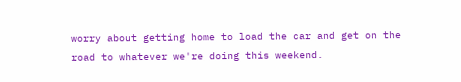worry about getting home to load the car and get on the road to whatever we're doing this weekend.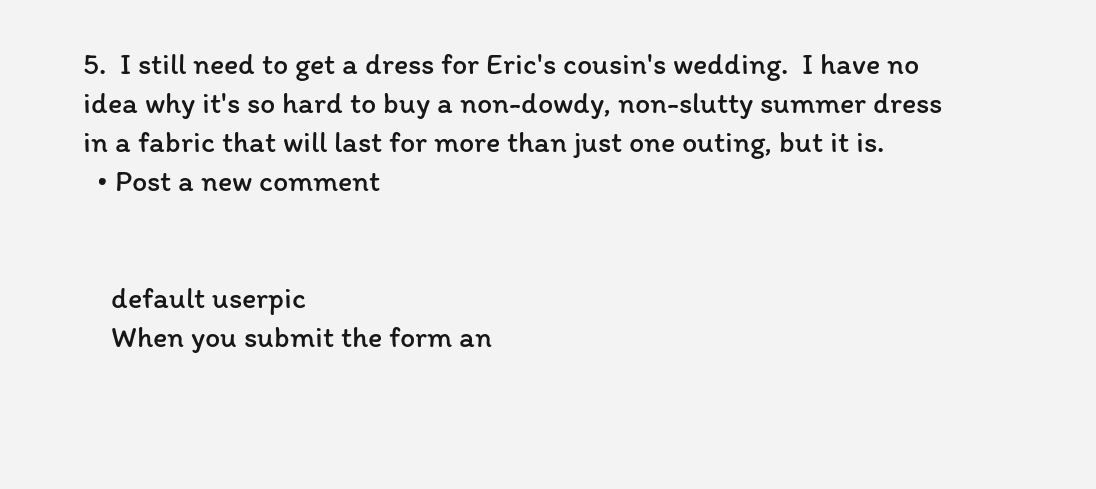5.  I still need to get a dress for Eric's cousin's wedding.  I have no idea why it's so hard to buy a non-dowdy, non-slutty summer dress in a fabric that will last for more than just one outing, but it is.
  • Post a new comment


    default userpic
    When you submit the form an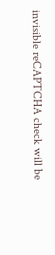invisible reCAPTCHA check will be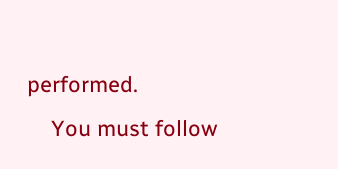performed.
    You must follow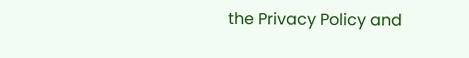the Privacy Policy and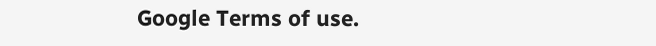Google Terms of use.